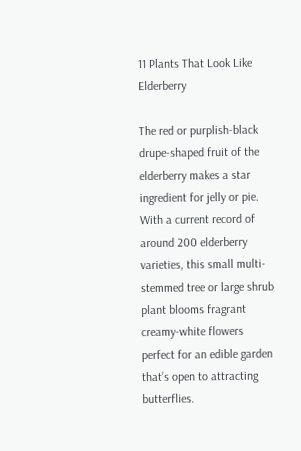11 Plants That Look Like Elderberry

The red or purplish-black drupe-shaped fruit of the elderberry makes a star ingredient for jelly or pie. With a current record of around 200 elderberry varieties, this small multi-stemmed tree or large shrub plant blooms fragrant creamy-white flowers perfect for an edible garden that’s open to attracting butterflies.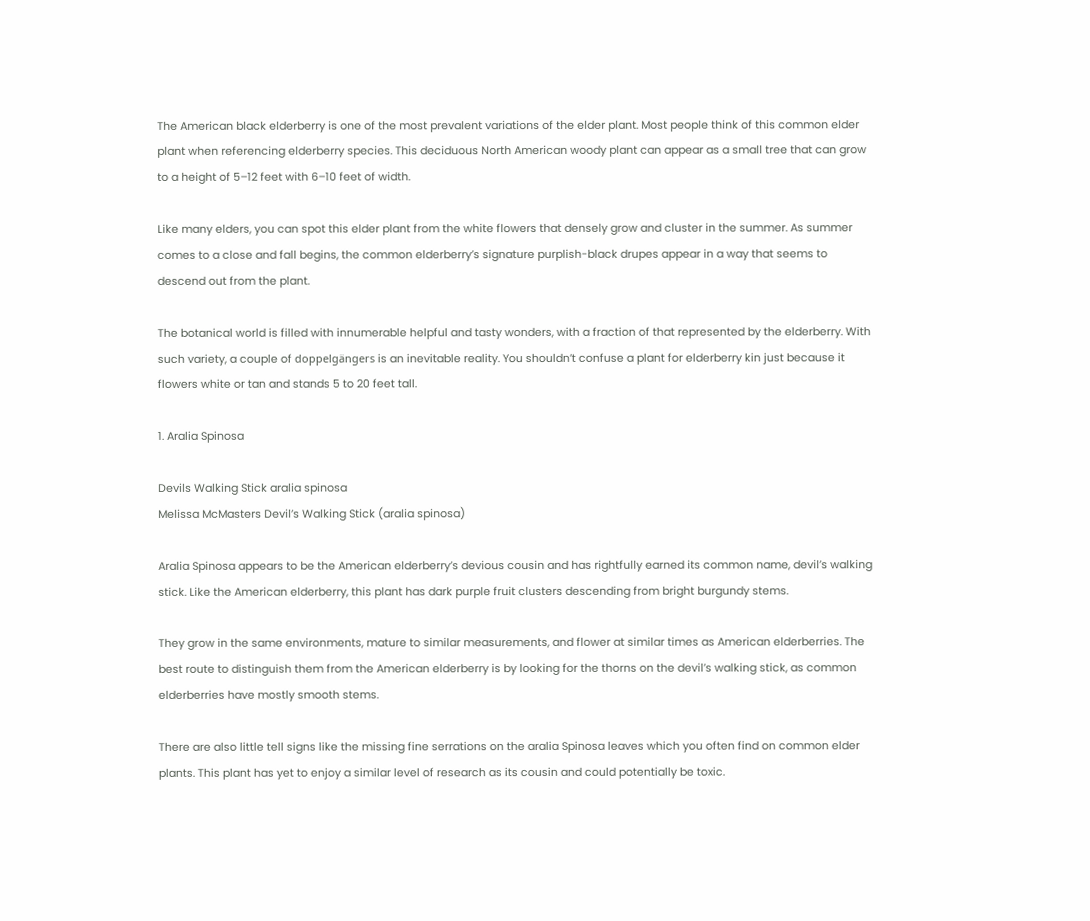The American black elderberry is one of the most prevalent variations of the elder plant. Most people think of this common elder plant when referencing elderberry species. This deciduous North American woody plant can appear as a small tree that can grow to a height of 5–12 feet with 6–10 feet of width.

Like many elders, you can spot this elder plant from the white flowers that densely grow and cluster in the summer. As summer comes to a close and fall begins, the common elderberry’s signature purplish-black drupes appear in a way that seems to descend out from the plant.

The botanical world is filled with innumerable helpful and tasty wonders, with a fraction of that represented by the elderberry. With such variety, a couple of doppelgängers is an inevitable reality. You shouldn’t confuse a plant for elderberry kin just because it flowers white or tan and stands 5 to 20 feet tall.

1. Aralia Spinosa

Devils Walking Stick aralia spinosa
Melissa McMasters Devil’s Walking Stick (aralia spinosa)

Aralia Spinosa appears to be the American elderberry’s devious cousin and has rightfully earned its common name, devil’s walking stick. Like the American elderberry, this plant has dark purple fruit clusters descending from bright burgundy stems.

They grow in the same environments, mature to similar measurements, and flower at similar times as American elderberries. The best route to distinguish them from the American elderberry is by looking for the thorns on the devil’s walking stick, as common elderberries have mostly smooth stems.

There are also little tell signs like the missing fine serrations on the aralia Spinosa leaves which you often find on common elder plants. This plant has yet to enjoy a similar level of research as its cousin and could potentially be toxic.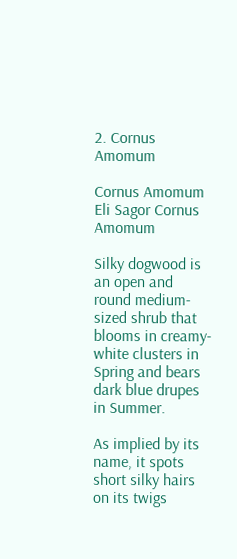2. Cornus Amomum

Cornus Amomum
Eli Sagor Cornus Amomum

Silky dogwood is an open and round medium-sized shrub that blooms in creamy-white clusters in Spring and bears dark blue drupes in Summer.

As implied by its name, it spots short silky hairs on its twigs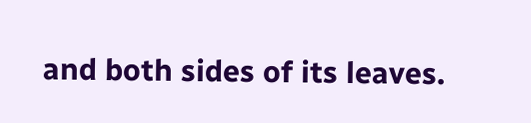and both sides of its leaves.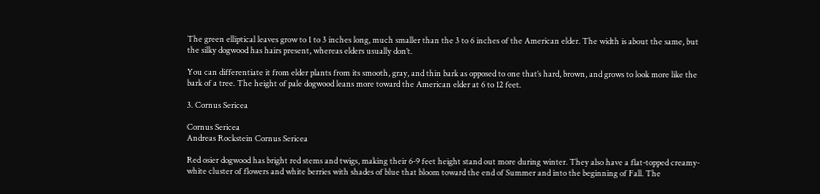The green elliptical leaves grow to 1 to 3 inches long, much smaller than the 3 to 6 inches of the American elder. The width is about the same, but the silky dogwood has hairs present, whereas elders usually don’t.

You can differentiate it from elder plants from its smooth, gray, and thin bark as opposed to one that’s hard, brown, and grows to look more like the bark of a tree. The height of pale dogwood leans more toward the American elder at 6 to 12 feet.

3. Cornus Sericea

Cornus Sericea
Andreas Rockstein Cornus Sericea

Red osier dogwood has bright red stems and twigs, making their 6-9 feet height stand out more during winter. They also have a flat-topped creamy-white cluster of flowers and white berries with shades of blue that bloom toward the end of Summer and into the beginning of Fall. The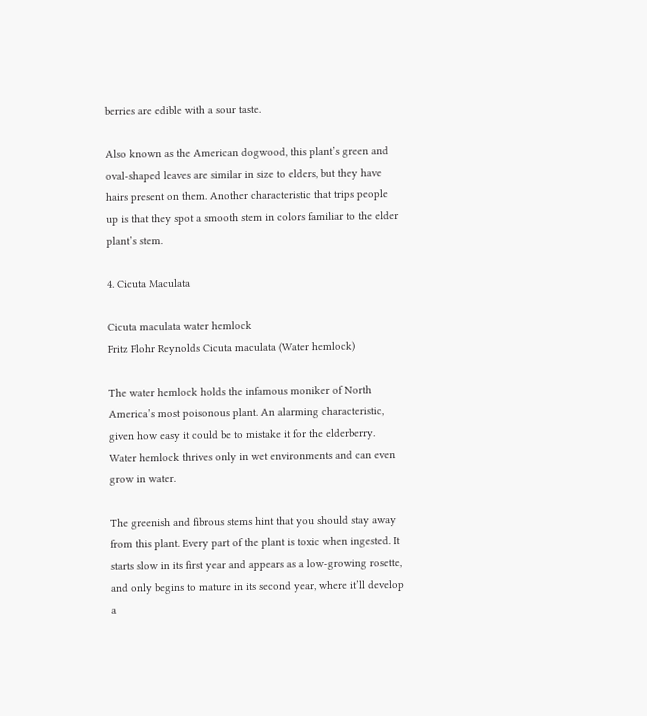berries are edible with a sour taste.

Also known as the American dogwood, this plant’s green and oval-shaped leaves are similar in size to elders, but they have hairs present on them. Another characteristic that trips people up is that they spot a smooth stem in colors familiar to the elder plant’s stem.

4. Cicuta Maculata

Cicuta maculata water hemlock
Fritz Flohr Reynolds Cicuta maculata (Water hemlock)

The water hemlock holds the infamous moniker of North America’s most poisonous plant. An alarming characteristic, given how easy it could be to mistake it for the elderberry. Water hemlock thrives only in wet environments and can even grow in water.

The greenish and fibrous stems hint that you should stay away from this plant. Every part of the plant is toxic when ingested. It starts slow in its first year and appears as a low-growing rosette, and only begins to mature in its second year, where it’ll develop a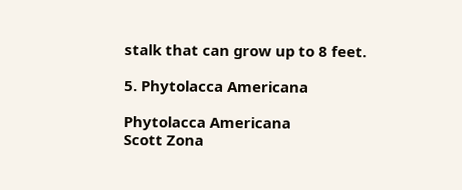stalk that can grow up to 8 feet.

5. Phytolacca Americana

Phytolacca Americana
Scott Zona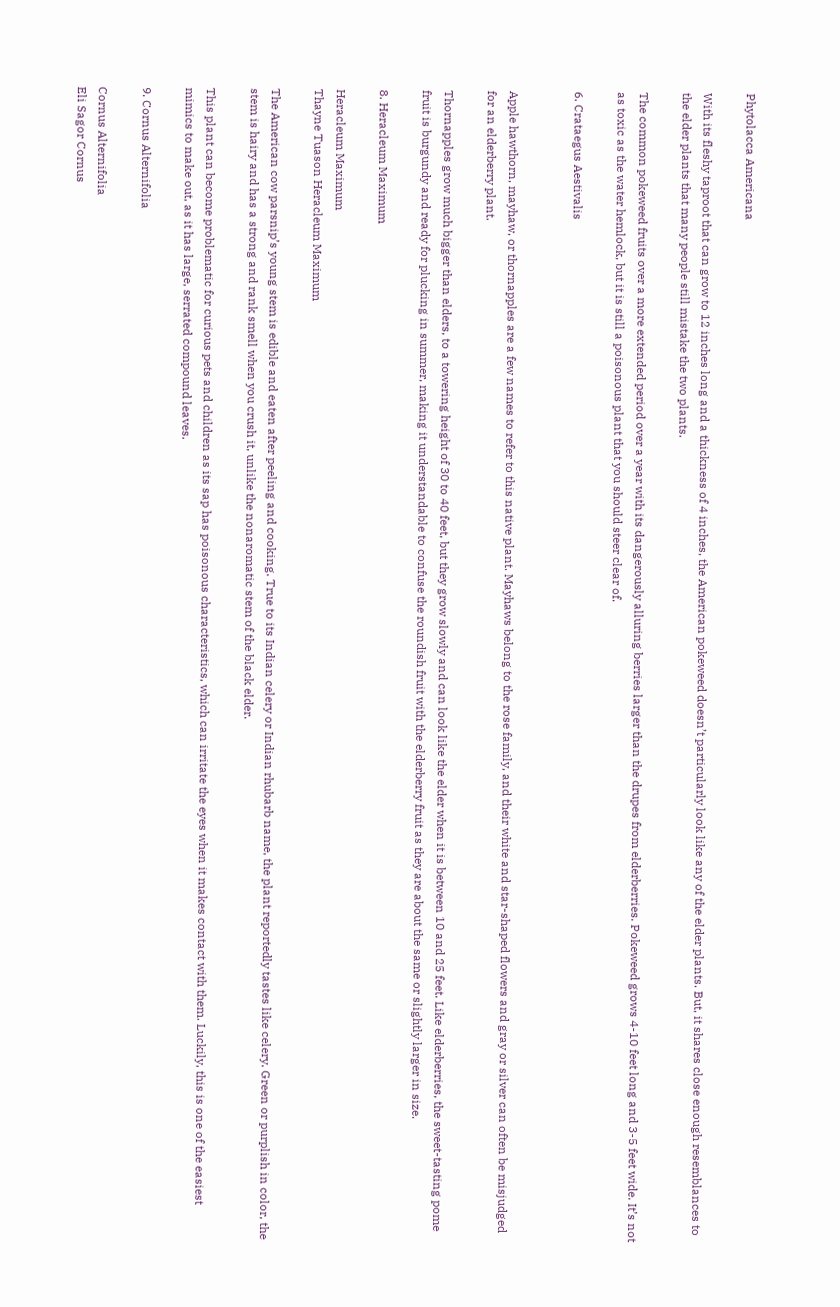Phytolacca Americana

With its fleshy taproot that can grow to 12 inches long and a thickness of 4 inches, the American pokeweed doesn’t particularly look like any of the elder plants. But, it shares close enough resemblances to the elder plants that many people still mistake the two plants.

The common pokeweed fruits over a more extended period over a year with its dangerously alluring berries larger than the drupes from elderberries. Pokeweed grows 4-10 feet long and 3-5 feet wide. It’s not as toxic as the water hemlock, but it is still a poisonous plant that you should steer clear of.

6. Crataegus Aestivalis


Apple hawthorn, mayhaw, or thornapples are a few names to refer to this native plant. Mayhaws belong to the rose family, and their white and star-shaped flowers and gray or silver can often be misjudged for an elderberry plant.

Thornapples grow much bigger than elders, to a towering height of 30 to 40 feet, but they grow slowly and can look like the elder when it is between 10 and 25 feet. Like elderberries, the sweet-tasting pome fruit is burgundy and ready for plucking in summer, making it understandable to confuse the roundish fruit with the elderberry fruit as they are about the same or slightly larger in size.

8. Heracleum Maximum

Heracleum Maximum
Thayne Tuason Heracleum Maximum

The American cow parsnip’s young stem is edible and eaten after peeling and cooking. True to its Indian celery or Indian rhubarb name, the plant reportedly tastes like celery. Green or purplish in color, the stem is hairy and has a strong and rank smell when you crush it, unlike the nonaromatic stem of the black elder.

This plant can become problematic for curious pets and children as its sap has poisonous characteristics, which can irritate the eyes when it makes contact with them. Luckily, this is one of the easiest mimics to make out, as it has large, serrated compound leaves.

9. Cornus Alternifolia

Cornus Alternifolia
Eli Sagor Cornus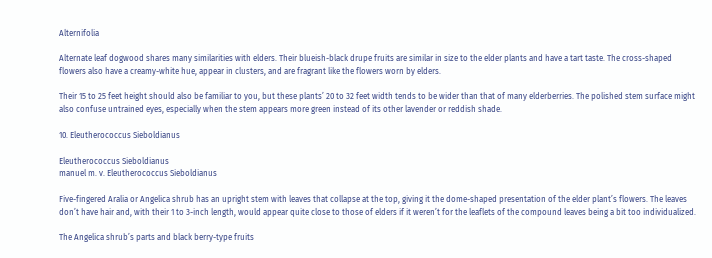Alternifolia

Alternate leaf dogwood shares many similarities with elders. Their blueish-black drupe fruits are similar in size to the elder plants and have a tart taste. The cross-shaped flowers also have a creamy-white hue, appear in clusters, and are fragrant like the flowers worn by elders.

Their 15 to 25 feet height should also be familiar to you, but these plants’ 20 to 32 feet width tends to be wider than that of many elderberries. The polished stem surface might also confuse untrained eyes, especially when the stem appears more green instead of its other lavender or reddish shade.

10. Eleutherococcus Sieboldianus

Eleutherococcus Sieboldianus
manuel m. v. Eleutherococcus Sieboldianus

Five-fingered Aralia or Angelica shrub has an upright stem with leaves that collapse at the top, giving it the dome-shaped presentation of the elder plant’s flowers. The leaves don’t have hair and, with their 1 to 3-inch length, would appear quite close to those of elders if it weren’t for the leaflets of the compound leaves being a bit too individualized.

The Angelica shrub’s parts and black berry-type fruits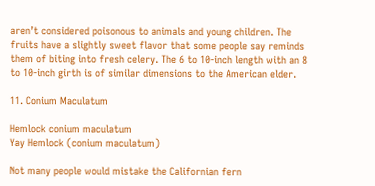aren’t considered poisonous to animals and young children. The fruits have a slightly sweet flavor that some people say reminds them of biting into fresh celery. The 6 to 10-inch length with an 8 to 10-inch girth is of similar dimensions to the American elder.

11. Conium Maculatum

Hemlock conium maculatum
Yay Hemlock (conium maculatum)

Not many people would mistake the Californian fern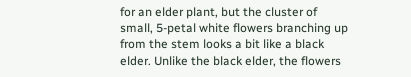for an elder plant, but the cluster of small, 5-petal white flowers branching up from the stem looks a bit like a black elder. Unlike the black elder, the flowers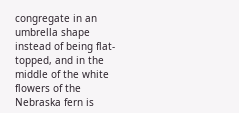congregate in an umbrella shape instead of being flat-topped, and in the middle of the white flowers of the Nebraska fern is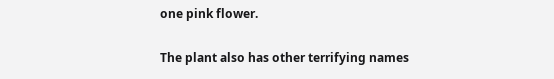one pink flower.

The plant also has other terrifying names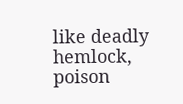like deadly hemlock, poison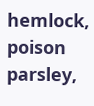hemlock, poison parsley,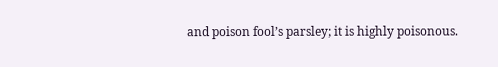and poison fool’s parsley; it is highly poisonous.